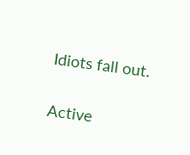Idiots fall out.


Active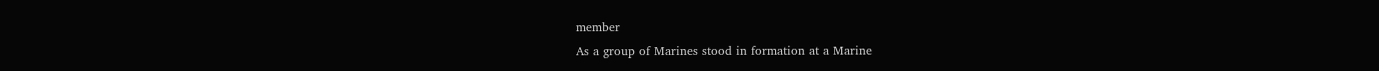member
As a group of Marines stood in formation at a Marine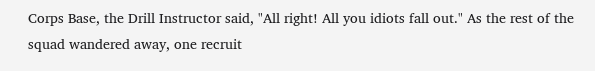Corps Base, the Drill Instructor said, "All right! All you idiots fall out." As the rest of the squad wandered away, one recruit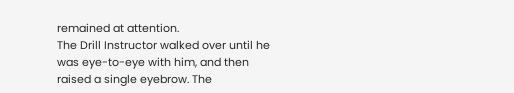remained at attention.
The Drill Instructor walked over until he was eye-to-eye with him, and then raised a single eyebrow. The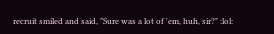recruit smiled and said, "Sure was a lot of 'em, huh, sir?" :lol: